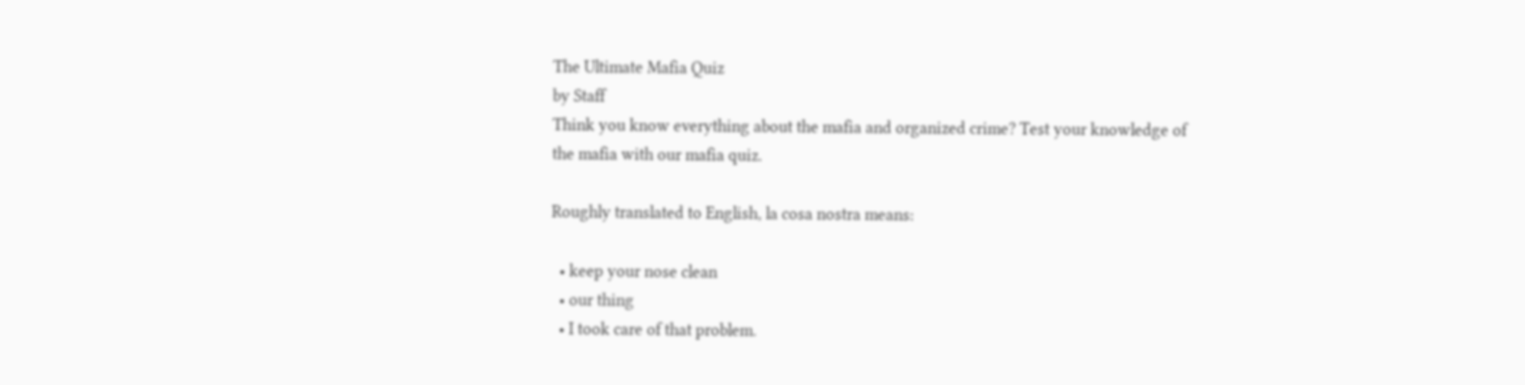The Ultimate Mafia Quiz
by Staff
Think you know everything about the mafia and organized crime? Test your knowledge of the mafia with our mafia quiz.

Roughly translated to English, la cosa nostra means:

  • keep your nose clean
  • our thing
  • I took care of that problem.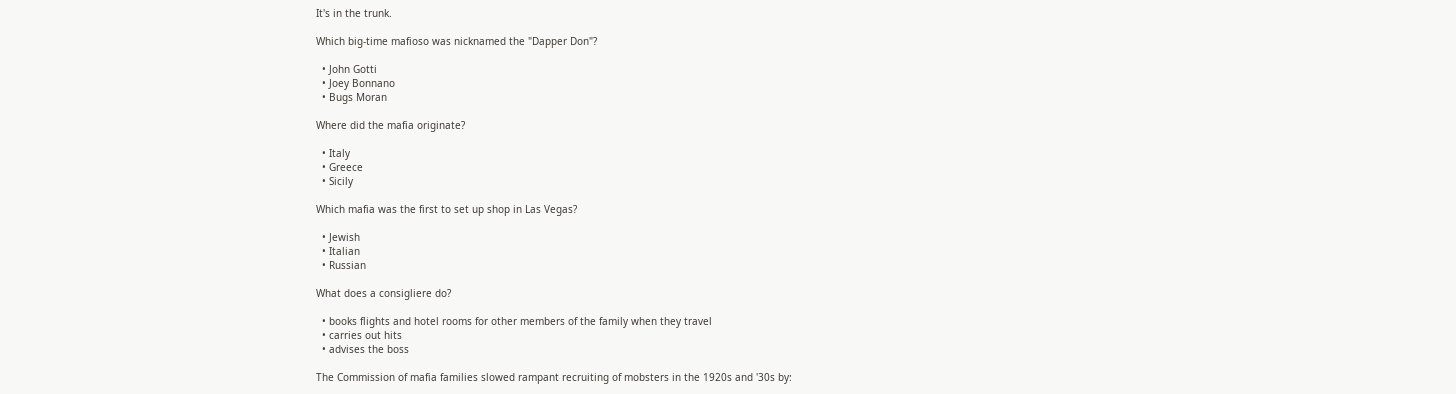It's in the trunk.

Which big-time mafioso was nicknamed the "Dapper Don"?

  • John Gotti
  • Joey Bonnano
  • Bugs Moran

Where did the mafia originate?

  • Italy
  • Greece
  • Sicily

Which mafia was the first to set up shop in Las Vegas?

  • Jewish
  • Italian
  • Russian

What does a consigliere do?

  • books flights and hotel rooms for other members of the family when they travel
  • carries out hits
  • advises the boss

The Commission of mafia families slowed rampant recruiting of mobsters in the 1920s and '30s by: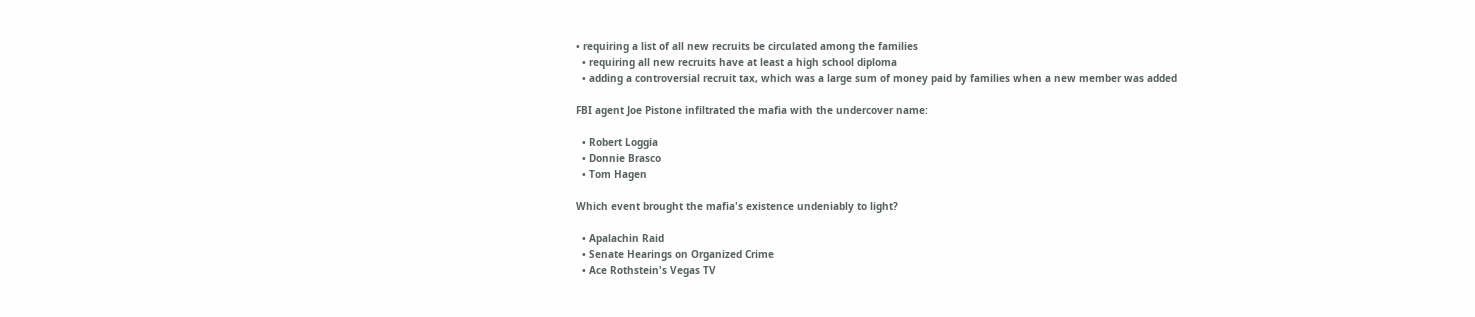• requiring a list of all new recruits be circulated among the families
  • requiring all new recruits have at least a high school diploma
  • adding a controversial recruit tax, which was a large sum of money paid by families when a new member was added

FBI agent Joe Pistone infiltrated the mafia with the undercover name:

  • Robert Loggia
  • Donnie Brasco
  • Tom Hagen

Which event brought the mafia's existence undeniably to light?

  • Apalachin Raid
  • Senate Hearings on Organized Crime
  • Ace Rothstein's Vegas TV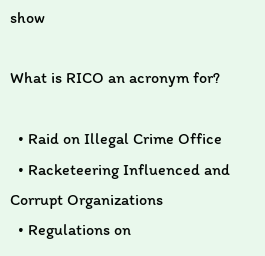show

What is RICO an acronym for?

  • Raid on Illegal Crime Office
  • Racketeering Influenced and Corrupt Organizations
  • Regulations on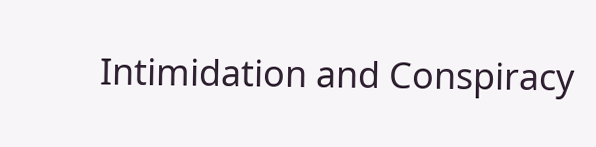Intimidation and Conspiracy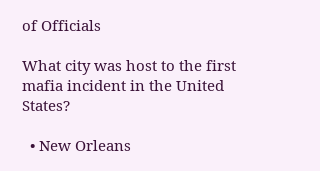of Officials

What city was host to the first mafia incident in the United States?

  • New Orleans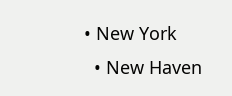• New York
  • New Haven